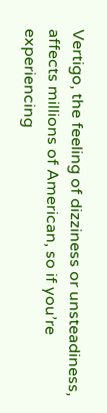Vertigo, the feeling of dizziness or unsteadiness, affects millions of American, so if you’re experiencing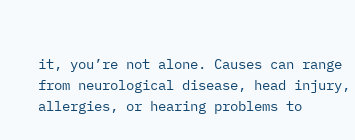it, you’re not alone. Causes can range from neurological disease, head injury, allergies, or hearing problems to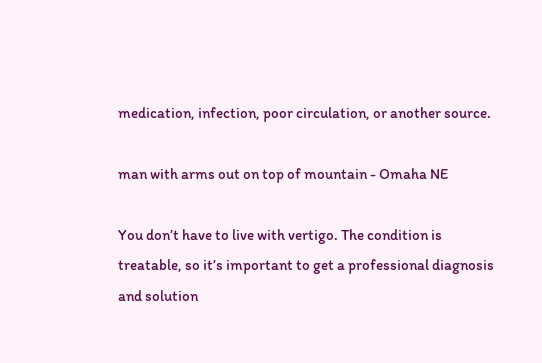medication, infection, poor circulation, or another source.

man with arms out on top of mountain - Omaha NE

You don’t have to live with vertigo. The condition is treatable, so it’s important to get a professional diagnosis and solution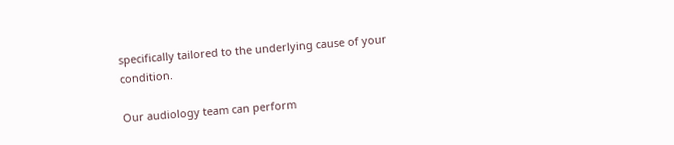specifically tailored to the underlying cause of your condition.

Our audiology team can perform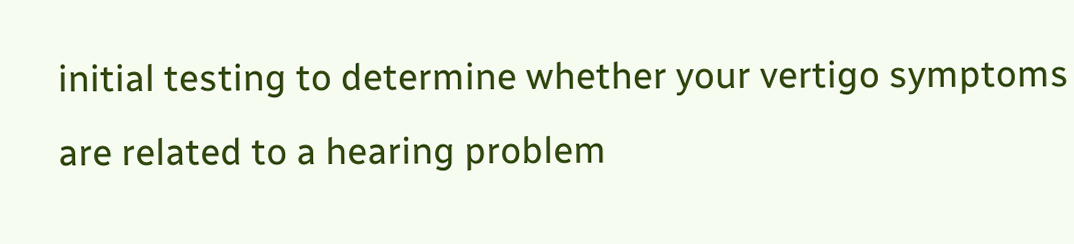initial testing to determine whether your vertigo symptoms are related to a hearing problem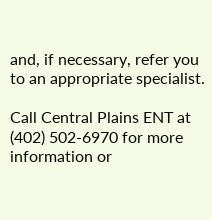and, if necessary, refer you to an appropriate specialist.

Call Central Plains ENT at (402) 502-6970 for more information or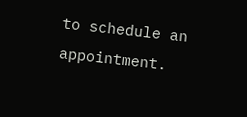to schedule an appointment.